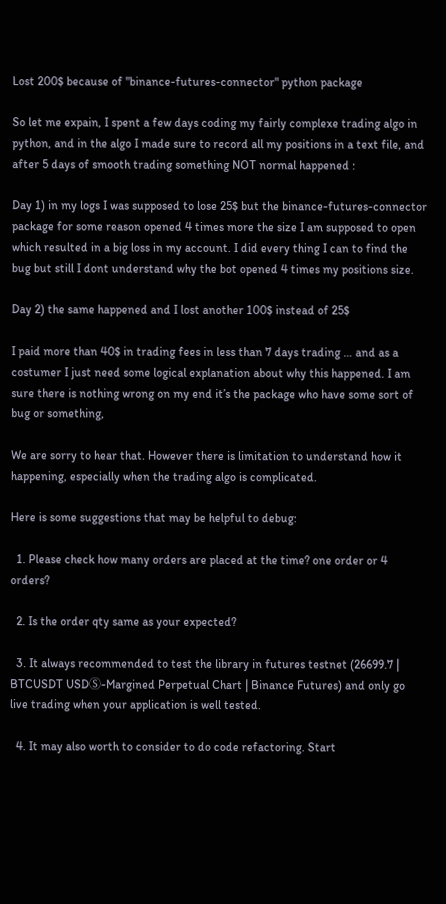Lost 200$ because of "binance-futures-connector" python package

So let me expain, I spent a few days coding my fairly complexe trading algo in python, and in the algo I made sure to record all my positions in a text file, and after 5 days of smooth trading something NOT normal happened :

Day 1) in my logs I was supposed to lose 25$ but the binance-futures-connector package for some reason opened 4 times more the size I am supposed to open which resulted in a big loss in my account. I did every thing I can to find the bug but still I dont understand why the bot opened 4 times my positions size.

Day 2) the same happened and I lost another 100$ instead of 25$

I paid more than 40$ in trading fees in less than 7 days trading … and as a costumer I just need some logical explanation about why this happened. I am sure there is nothing wrong on my end it’s the package who have some sort of bug or something,

We are sorry to hear that. However there is limitation to understand how it happening, especially when the trading algo is complicated.

Here is some suggestions that may be helpful to debug:

  1. Please check how many orders are placed at the time? one order or 4 orders?

  2. Is the order qty same as your expected?

  3. It always recommended to test the library in futures testnet (26699.7 | BTCUSDT USDⓈ-Margined Perpetual Chart | Binance Futures) and only go live trading when your application is well tested.

  4. It may also worth to consider to do code refactoring. Start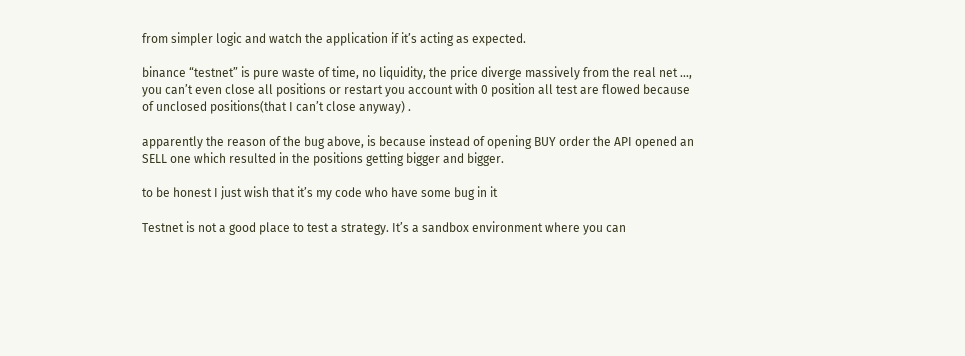from simpler logic and watch the application if it’s acting as expected.

binance “testnet” is pure waste of time, no liquidity, the price diverge massively from the real net …, you can’t even close all positions or restart you account with 0 position all test are flowed because of unclosed positions(that I can’t close anyway) .

apparently the reason of the bug above, is because instead of opening BUY order the API opened an SELL one which resulted in the positions getting bigger and bigger.

to be honest I just wish that it’s my code who have some bug in it

Testnet is not a good place to test a strategy. It’s a sandbox environment where you can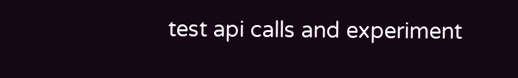test api calls and experiment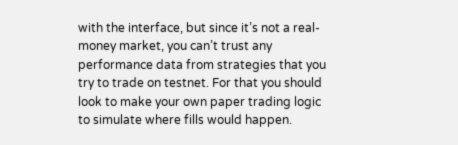with the interface, but since it’s not a real-money market, you can’t trust any performance data from strategies that you try to trade on testnet. For that you should look to make your own paper trading logic to simulate where fills would happen.